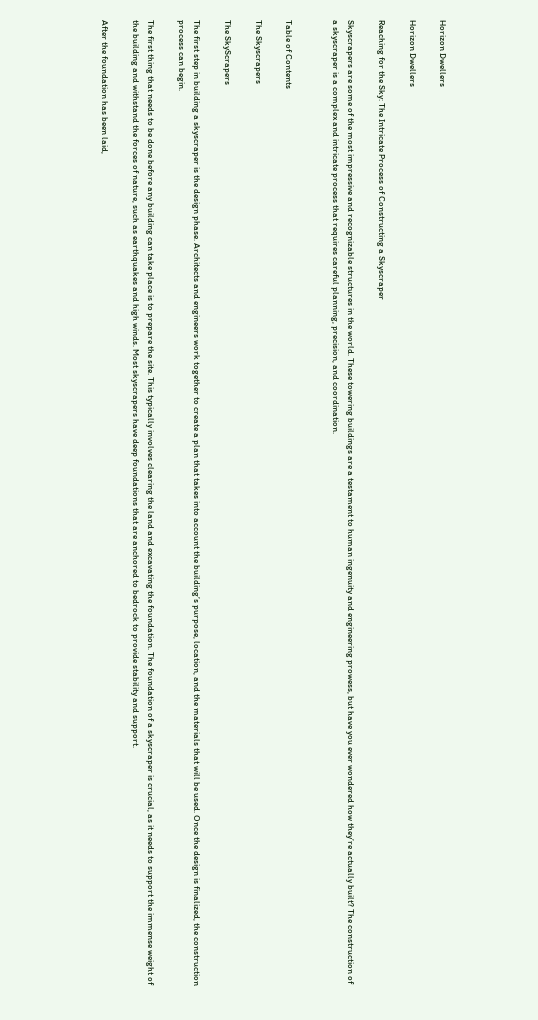Horizon Dwellers

Horizon Dwellers

Reaching for the Sky: The Intricate Process of Constructing a Skyscraper

Skyscrapers are some of the most impressive and recognizable structures in the world. These towering buildings are a testament to human ingenuity and engineering prowess, but have you ever wondered how they’re actually built? The construction of a skyscraper is a complex and intricate process that requires careful planning, precision, and coordination.


Table of Contents

The Skyscrapers

The SkyScrapers

The first step in building a skyscraper is the design phase. Architects and engineers work together to create a plan that takes into account the building’s purpose, location, and the materials that will be used. Once the design is finalized, the construction process can begin.

The first thing that needs to be done before any building can take place is to prepare the site. This typically involves clearing the land and excavating the foundation. The foundation of a skyscraper is crucial, as it needs to support the immense weight of the building and withstand the forces of nature, such as earthquakes and high winds. Most skyscrapers have deep foundations that are anchored to bedrock to provide stability and support.

After the foundation has been laid,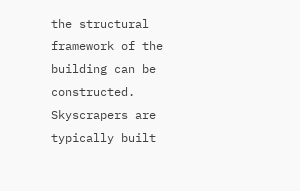the structural framework of the building can be constructed. Skyscrapers are typically built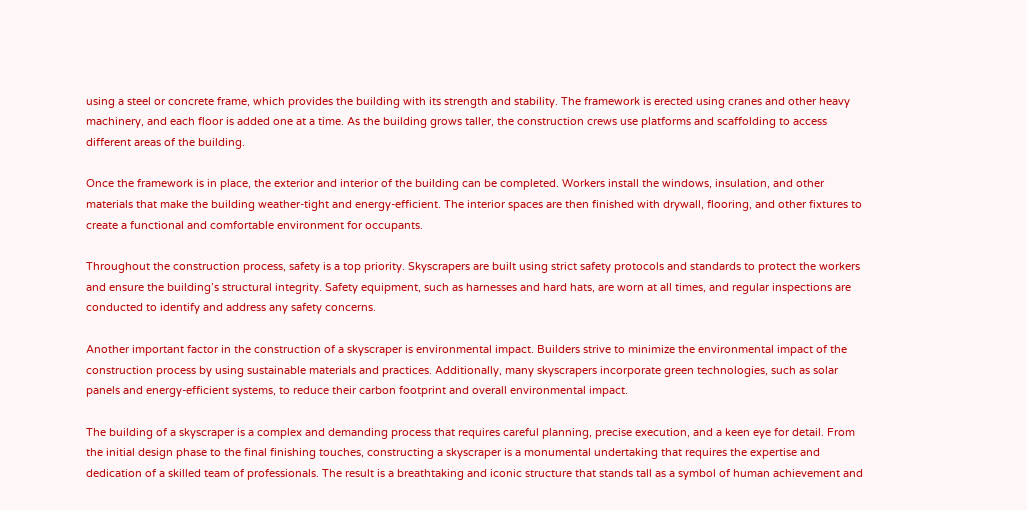using a steel or concrete frame, which provides the building with its strength and stability. The framework is erected using cranes and other heavy machinery, and each floor is added one at a time. As the building grows taller, the construction crews use platforms and scaffolding to access different areas of the building.

Once the framework is in place, the exterior and interior of the building can be completed. Workers install the windows, insulation, and other materials that make the building weather-tight and energy-efficient. The interior spaces are then finished with drywall, flooring, and other fixtures to create a functional and comfortable environment for occupants.

Throughout the construction process, safety is a top priority. Skyscrapers are built using strict safety protocols and standards to protect the workers and ensure the building’s structural integrity. Safety equipment, such as harnesses and hard hats, are worn at all times, and regular inspections are conducted to identify and address any safety concerns.

Another important factor in the construction of a skyscraper is environmental impact. Builders strive to minimize the environmental impact of the construction process by using sustainable materials and practices. Additionally, many skyscrapers incorporate green technologies, such as solar panels and energy-efficient systems, to reduce their carbon footprint and overall environmental impact.

The building of a skyscraper is a complex and demanding process that requires careful planning, precise execution, and a keen eye for detail. From the initial design phase to the final finishing touches, constructing a skyscraper is a monumental undertaking that requires the expertise and dedication of a skilled team of professionals. The result is a breathtaking and iconic structure that stands tall as a symbol of human achievement and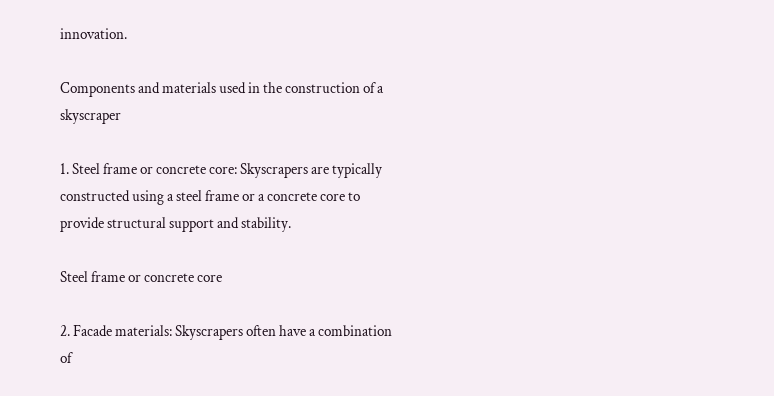innovation.

Components and materials used in the construction of a skyscraper

1. Steel frame or concrete core: Skyscrapers are typically constructed using a steel frame or a concrete core to provide structural support and stability.

Steel frame or concrete core

2. Facade materials: Skyscrapers often have a combination of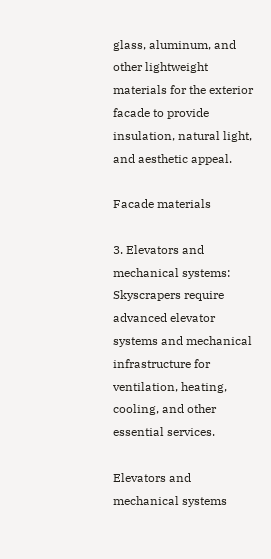glass, aluminum, and other lightweight materials for the exterior facade to provide insulation, natural light, and aesthetic appeal.

Facade materials

3. Elevators and mechanical systems: Skyscrapers require advanced elevator systems and mechanical infrastructure for ventilation, heating, cooling, and other essential services.

Elevators and mechanical systems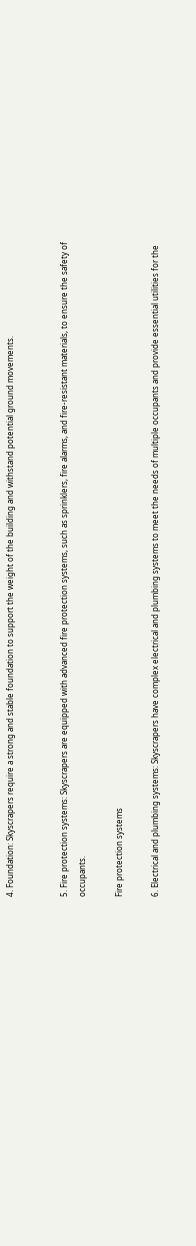4. Foundation: Skyscrapers require a strong and stable foundation to support the weight of the building and withstand potential ground movements.


5. Fire protection systems: Skyscrapers are equipped with advanced fire protection systems, such as sprinklers, fire alarms, and fire-resistant materials, to ensure the safety of occupants.

Fire protection systems

6. Electrical and plumbing systems: Skyscrapers have complex electrical and plumbing systems to meet the needs of multiple occupants and provide essential utilities for the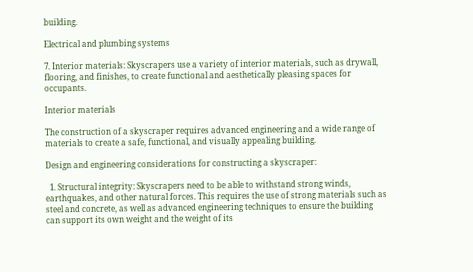building.

Electrical and plumbing systems

7. Interior materials: Skyscrapers use a variety of interior materials, such as drywall, flooring, and finishes, to create functional and aesthetically pleasing spaces for occupants.

Interior materials

The construction of a skyscraper requires advanced engineering and a wide range of materials to create a safe, functional, and visually appealing building.

Design and engineering considerations for constructing a skyscraper:

  1. Structural integrity: Skyscrapers need to be able to withstand strong winds, earthquakes, and other natural forces. This requires the use of strong materials such as steel and concrete, as well as advanced engineering techniques to ensure the building can support its own weight and the weight of its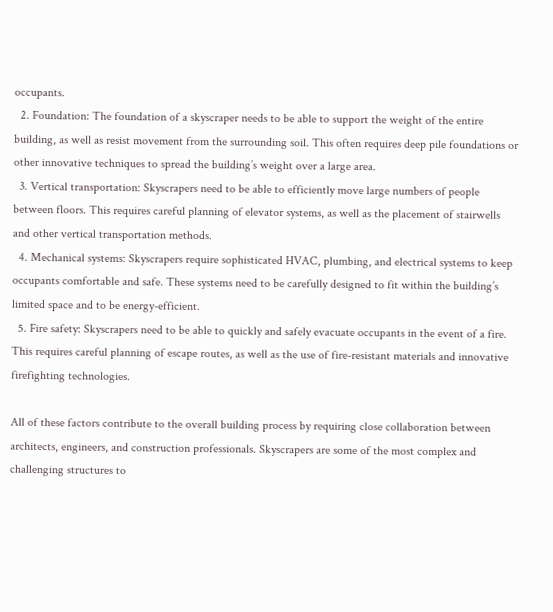occupants.
  2. Foundation: The foundation of a skyscraper needs to be able to support the weight of the entire building, as well as resist movement from the surrounding soil. This often requires deep pile foundations or other innovative techniques to spread the building’s weight over a large area.
  3. Vertical transportation: Skyscrapers need to be able to efficiently move large numbers of people between floors. This requires careful planning of elevator systems, as well as the placement of stairwells and other vertical transportation methods.
  4. Mechanical systems: Skyscrapers require sophisticated HVAC, plumbing, and electrical systems to keep occupants comfortable and safe. These systems need to be carefully designed to fit within the building’s limited space and to be energy-efficient.
  5. Fire safety: Skyscrapers need to be able to quickly and safely evacuate occupants in the event of a fire. This requires careful planning of escape routes, as well as the use of fire-resistant materials and innovative firefighting technologies.

All of these factors contribute to the overall building process by requiring close collaboration between architects, engineers, and construction professionals. Skyscrapers are some of the most complex and challenging structures to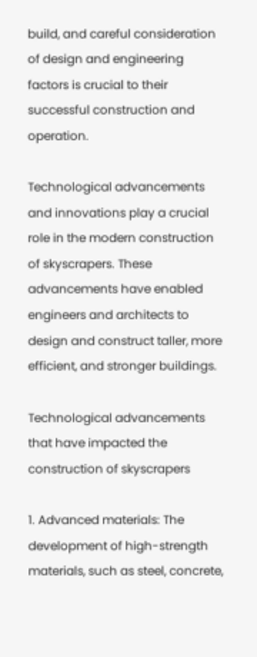build, and careful consideration of design and engineering factors is crucial to their successful construction and operation.

Technological advancements and innovations play a crucial role in the modern construction of skyscrapers. These advancements have enabled engineers and architects to design and construct taller, more efficient, and stronger buildings.

Technological advancements that have impacted the construction of skyscrapers

1. Advanced materials: The development of high-strength materials, such as steel, concrete,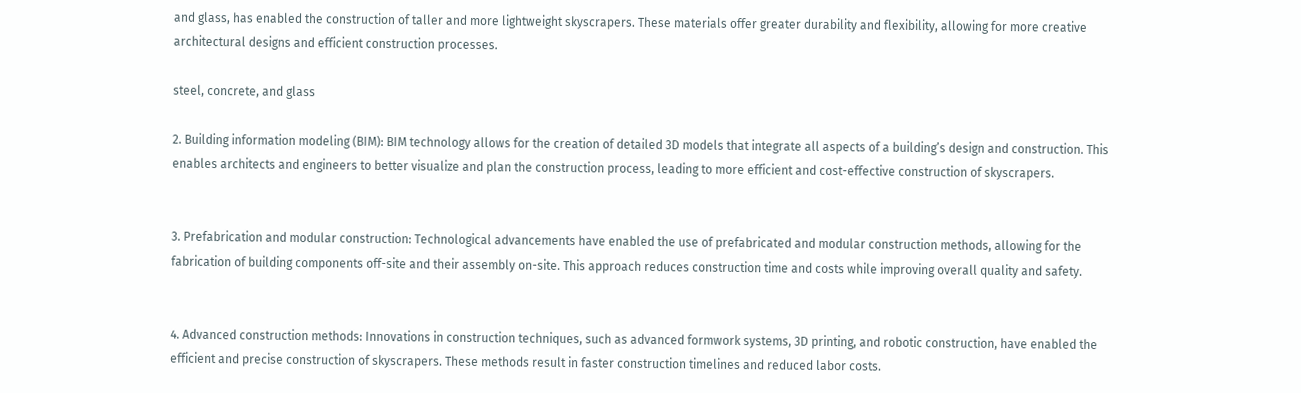and glass, has enabled the construction of taller and more lightweight skyscrapers. These materials offer greater durability and flexibility, allowing for more creative architectural designs and efficient construction processes.

steel, concrete, and glass

2. Building information modeling (BIM): BIM technology allows for the creation of detailed 3D models that integrate all aspects of a building’s design and construction. This enables architects and engineers to better visualize and plan the construction process, leading to more efficient and cost-effective construction of skyscrapers.


3. Prefabrication and modular construction: Technological advancements have enabled the use of prefabricated and modular construction methods, allowing for the fabrication of building components off-site and their assembly on-site. This approach reduces construction time and costs while improving overall quality and safety.


4. Advanced construction methods: Innovations in construction techniques, such as advanced formwork systems, 3D printing, and robotic construction, have enabled the efficient and precise construction of skyscrapers. These methods result in faster construction timelines and reduced labor costs.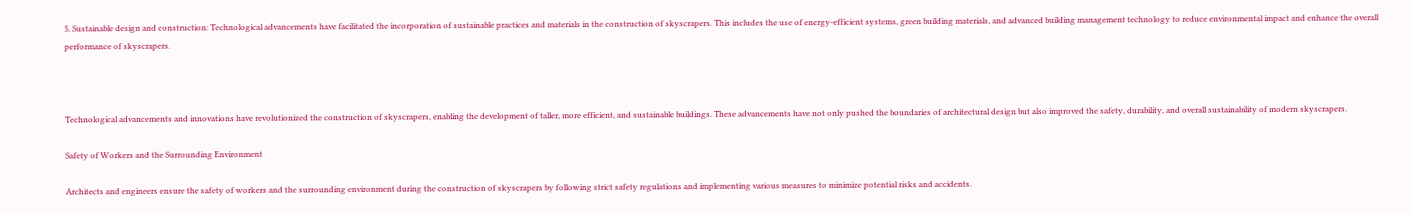5. Sustainable design and construction: Technological advancements have facilitated the incorporation of sustainable practices and materials in the construction of skyscrapers. This includes the use of energy-efficient systems, green building materials, and advanced building management technology to reduce environmental impact and enhance the overall performance of skyscrapers.



Technological advancements and innovations have revolutionized the construction of skyscrapers, enabling the development of taller, more efficient, and sustainable buildings. These advancements have not only pushed the boundaries of architectural design but also improved the safety, durability, and overall sustainability of modern skyscrapers.

Safety of Workers and the Surrounding Environment

Architects and engineers ensure the safety of workers and the surrounding environment during the construction of skyscrapers by following strict safety regulations and implementing various measures to minimize potential risks and accidents.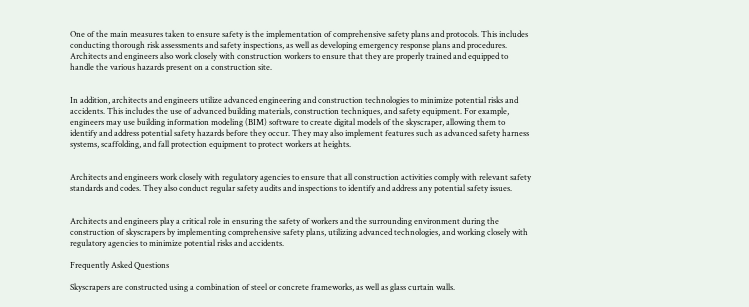One of the main measures taken to ensure safety is the implementation of comprehensive safety plans and protocols. This includes conducting thorough risk assessments and safety inspections, as well as developing emergency response plans and procedures. Architects and engineers also work closely with construction workers to ensure that they are properly trained and equipped to handle the various hazards present on a construction site.


In addition, architects and engineers utilize advanced engineering and construction technologies to minimize potential risks and accidents. This includes the use of advanced building materials, construction techniques, and safety equipment. For example, engineers may use building information modeling (BIM) software to create digital models of the skyscraper, allowing them to identify and address potential safety hazards before they occur. They may also implement features such as advanced safety harness systems, scaffolding, and fall protection equipment to protect workers at heights.


Architects and engineers work closely with regulatory agencies to ensure that all construction activities comply with relevant safety standards and codes. They also conduct regular safety audits and inspections to identify and address any potential safety issues.


Architects and engineers play a critical role in ensuring the safety of workers and the surrounding environment during the construction of skyscrapers by implementing comprehensive safety plans, utilizing advanced technologies, and working closely with regulatory agencies to minimize potential risks and accidents.

Frequently Asked Questions

Skyscrapers are constructed using a combination of steel or concrete frameworks, as well as glass curtain walls.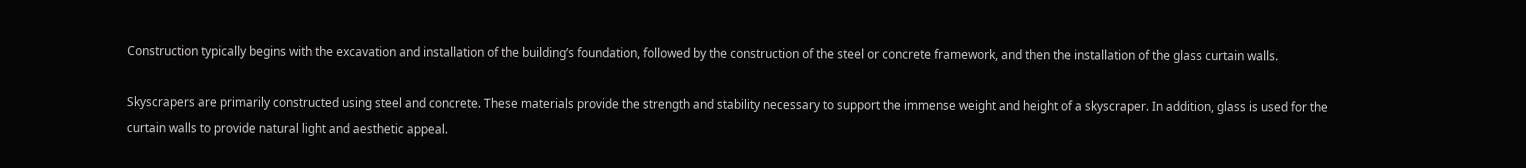Construction typically begins with the excavation and installation of the building’s foundation, followed by the construction of the steel or concrete framework, and then the installation of the glass curtain walls.

Skyscrapers are primarily constructed using steel and concrete. These materials provide the strength and stability necessary to support the immense weight and height of a skyscraper. In addition, glass is used for the curtain walls to provide natural light and aesthetic appeal.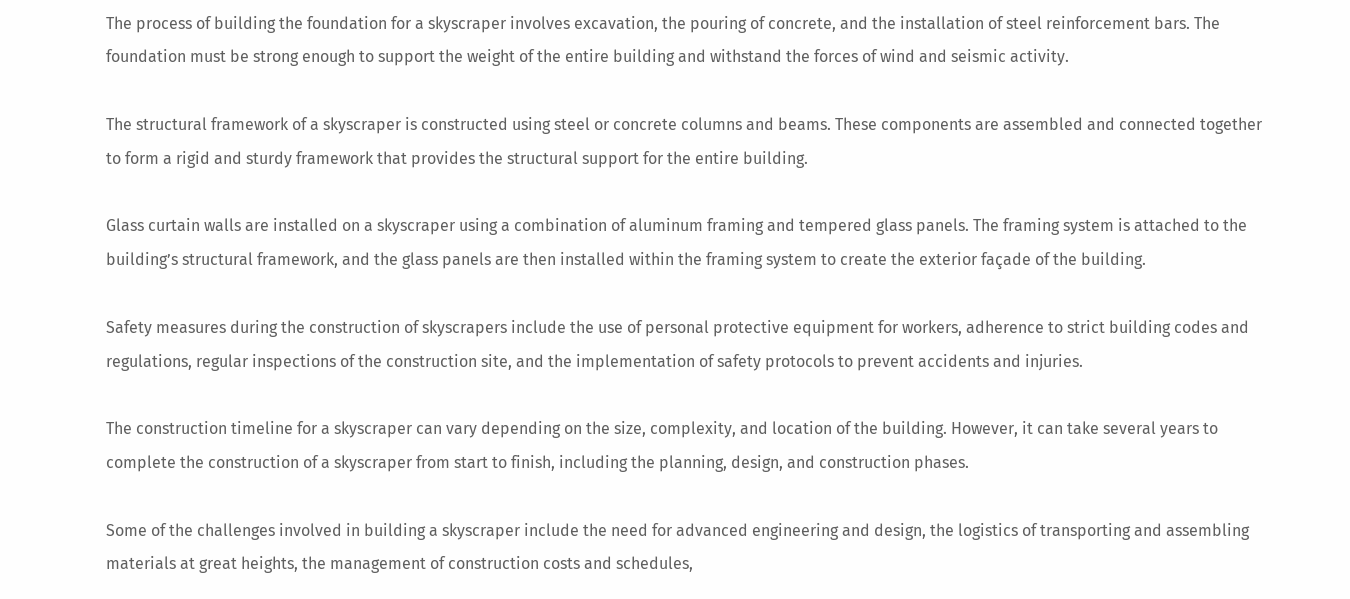The process of building the foundation for a skyscraper involves excavation, the pouring of concrete, and the installation of steel reinforcement bars. The foundation must be strong enough to support the weight of the entire building and withstand the forces of wind and seismic activity.

The structural framework of a skyscraper is constructed using steel or concrete columns and beams. These components are assembled and connected together to form a rigid and sturdy framework that provides the structural support for the entire building.

Glass curtain walls are installed on a skyscraper using a combination of aluminum framing and tempered glass panels. The framing system is attached to the building’s structural framework, and the glass panels are then installed within the framing system to create the exterior façade of the building.

Safety measures during the construction of skyscrapers include the use of personal protective equipment for workers, adherence to strict building codes and regulations, regular inspections of the construction site, and the implementation of safety protocols to prevent accidents and injuries.

The construction timeline for a skyscraper can vary depending on the size, complexity, and location of the building. However, it can take several years to complete the construction of a skyscraper from start to finish, including the planning, design, and construction phases.

Some of the challenges involved in building a skyscraper include the need for advanced engineering and design, the logistics of transporting and assembling materials at great heights, the management of construction costs and schedules,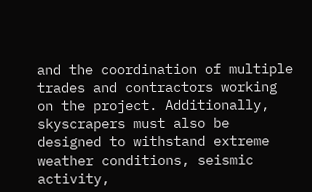and the coordination of multiple trades and contractors working on the project. Additionally, skyscrapers must also be designed to withstand extreme weather conditions, seismic activity,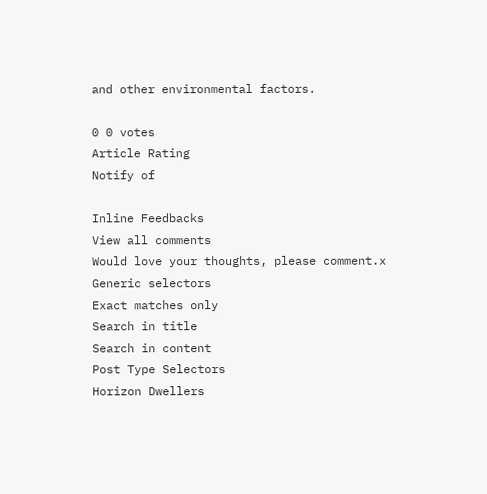and other environmental factors.

0 0 votes
Article Rating
Notify of

Inline Feedbacks
View all comments
Would love your thoughts, please comment.x
Generic selectors
Exact matches only
Search in title
Search in content
Post Type Selectors
Horizon Dwellers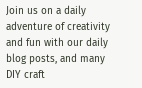Join us on a daily adventure of creativity and fun with our daily blog posts, and many DIY craft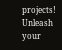projects! Unleash your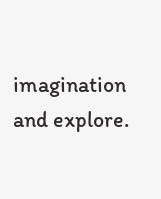imagination and explore.